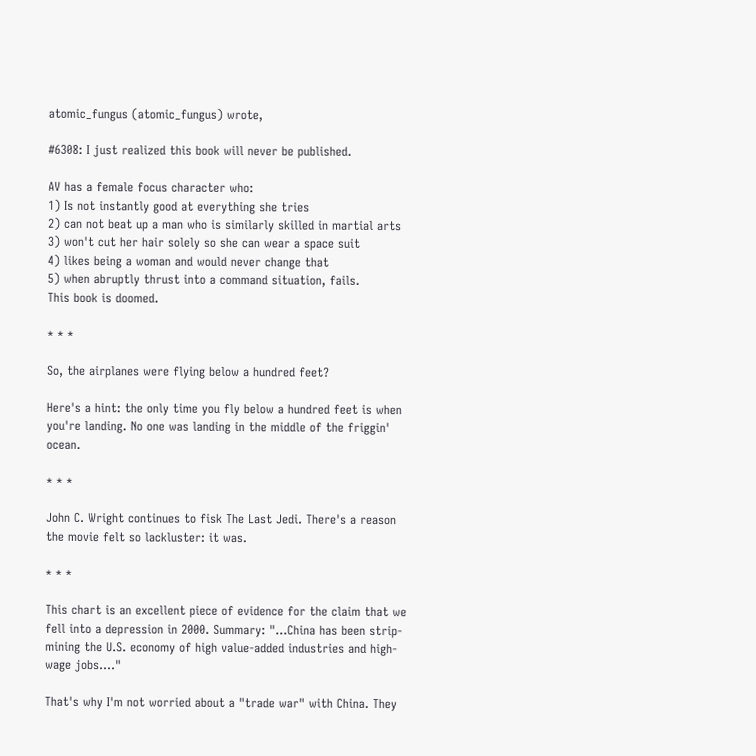atomic_fungus (atomic_fungus) wrote,

#6308: I just realized this book will never be published.

AV has a female focus character who:
1) Is not instantly good at everything she tries
2) can not beat up a man who is similarly skilled in martial arts
3) won't cut her hair solely so she can wear a space suit
4) likes being a woman and would never change that
5) when abruptly thrust into a command situation, fails.
This book is doomed.

* * *

So, the airplanes were flying below a hundred feet?

Here's a hint: the only time you fly below a hundred feet is when you're landing. No one was landing in the middle of the friggin' ocean.

* * *

John C. Wright continues to fisk The Last Jedi. There's a reason the movie felt so lackluster: it was.

* * *

This chart is an excellent piece of evidence for the claim that we fell into a depression in 2000. Summary: "...China has been strip-mining the U.S. economy of high value-added industries and high-wage jobs...."

That's why I'm not worried about a "trade war" with China. They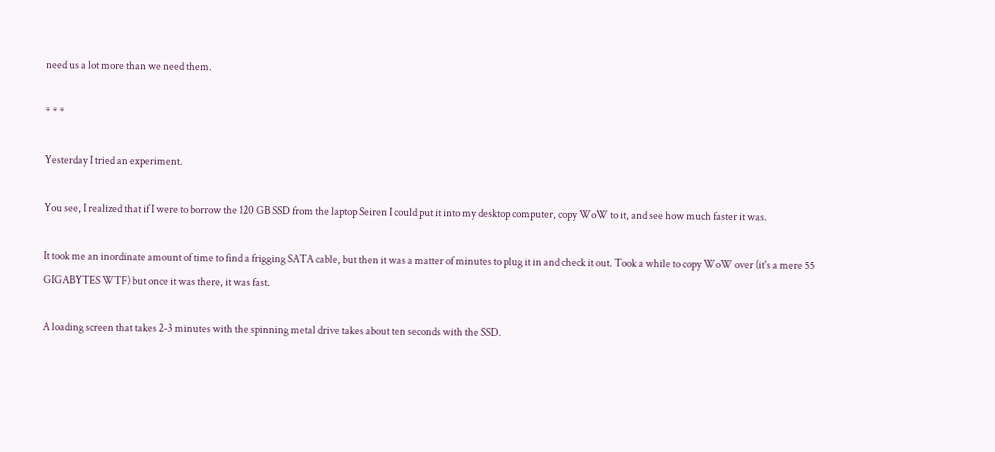need us a lot more than we need them.

* * *

Yesterday I tried an experiment.

You see, I realized that if I were to borrow the 120 GB SSD from the laptop Seiren I could put it into my desktop computer, copy WoW to it, and see how much faster it was.

It took me an inordinate amount of time to find a frigging SATA cable, but then it was a matter of minutes to plug it in and check it out. Took a while to copy WoW over (it's a mere 55 GIGABYTES WTF) but once it was there, it was fast.

A loading screen that takes 2-3 minutes with the spinning metal drive takes about ten seconds with the SSD.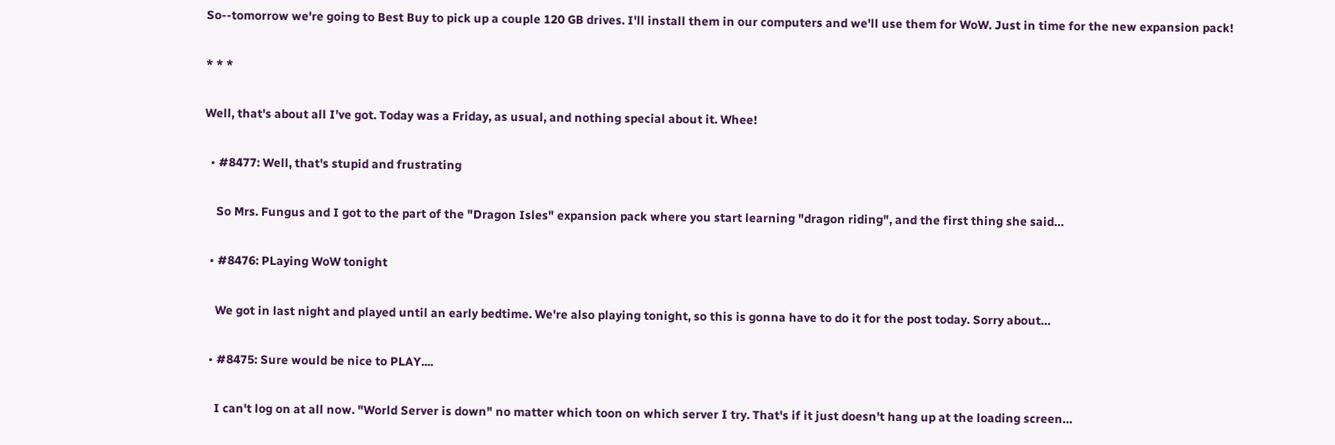So--tomorrow we're going to Best Buy to pick up a couple 120 GB drives. I'll install them in our computers and we'll use them for WoW. Just in time for the new expansion pack!

* * *

Well, that's about all I've got. Today was a Friday, as usual, and nothing special about it. Whee!

  • #8477: Well, that's stupid and frustrating

    So Mrs. Fungus and I got to the part of the "Dragon Isles" expansion pack where you start learning "dragon riding", and the first thing she said…

  • #8476: PLaying WoW tonight

    We got in last night and played until an early bedtime. We're also playing tonight, so this is gonna have to do it for the post today. Sorry about…

  • #8475: Sure would be nice to PLAY....

    I can't log on at all now. "World Server is down" no matter which toon on which server I try. That's if it just doesn't hang up at the loading screen…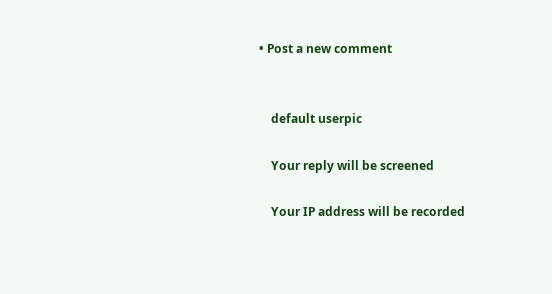• Post a new comment


    default userpic

    Your reply will be screened

    Your IP address will be recorded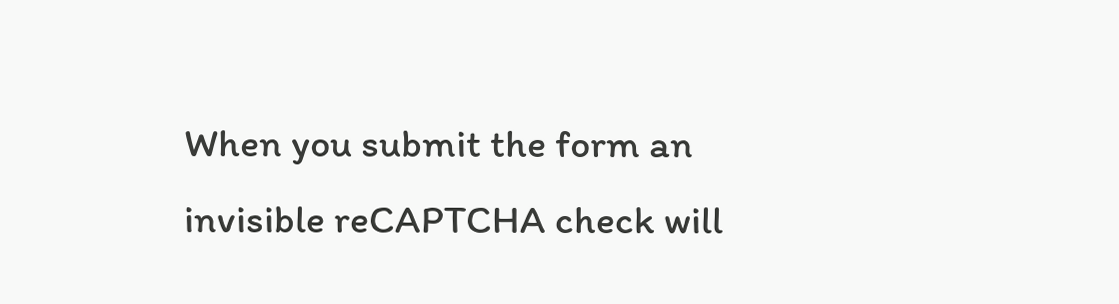When you submit the form an invisible reCAPTCHA check will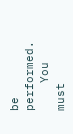be performed.
    You must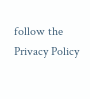follow the Privacy Policy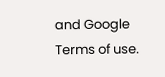and Google Terms of use.